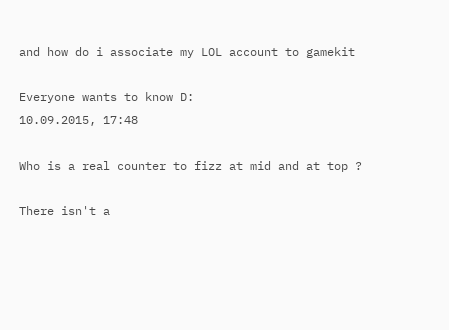and how do i associate my LOL account to gamekit

Everyone wants to know D:
10.09.2015, 17:48

Who is a real counter to fizz at mid and at top ?

There isn't a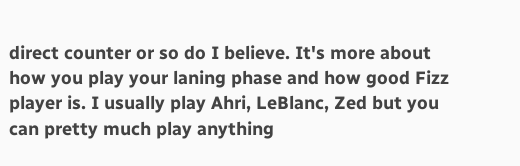direct counter or so do I believe. It's more about how you play your laning phase and how good Fizz player is. I usually play Ahri, LeBlanc, Zed but you can pretty much play anything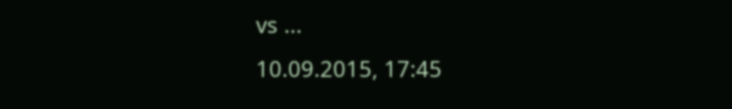vs ...
10.09.2015, 17:45